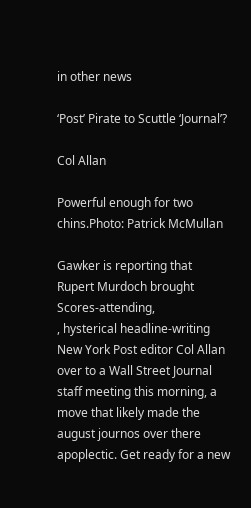in other news

‘Post’ Pirate to Scuttle ‘Journal’?

Col Allan

Powerful enough for two chins.Photo: Patrick McMullan

Gawker is reporting that Rupert Murdoch brought Scores-attending,
, hysterical headline-writing New York Post editor Col Allan over to a Wall Street Journal staff meeting this morning, a move that likely made the august journos over there apoplectic. Get ready for a new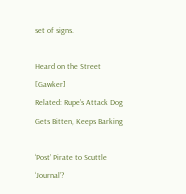set of signs.

Heard on the Street [Gawker]
Related: Rupe’s Attack Dog Gets Bitten, Keeps Barking

‘Post’ Pirate to Scuttle ‘Journal’?